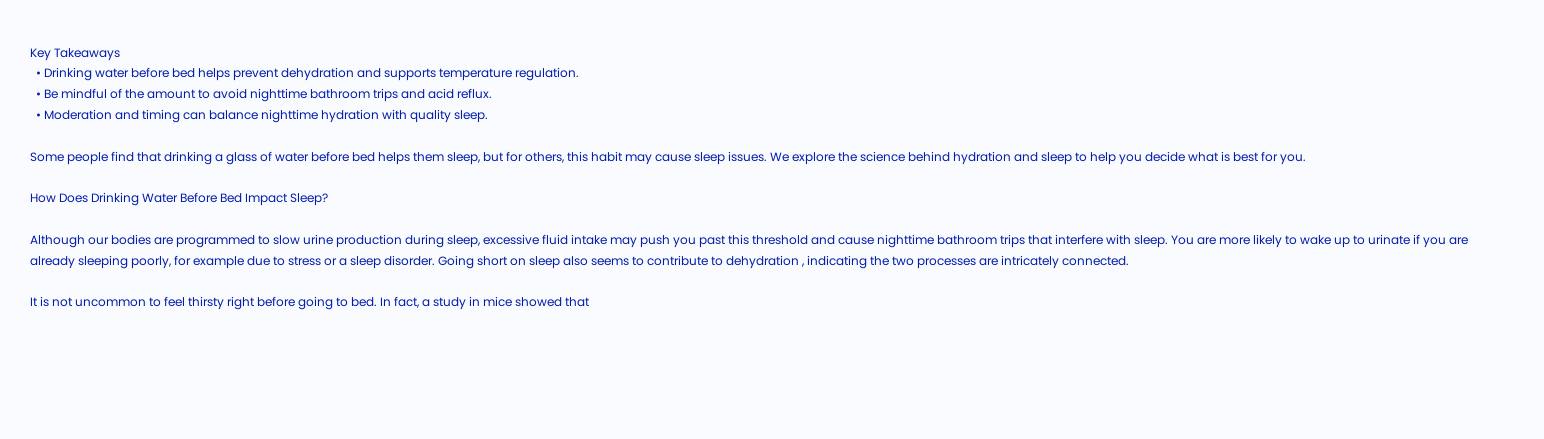Key Takeaways
  • Drinking water before bed helps prevent dehydration and supports temperature regulation.
  • Be mindful of the amount to avoid nighttime bathroom trips and acid reflux.
  • Moderation and timing can balance nighttime hydration with quality sleep.

Some people find that drinking a glass of water before bed helps them sleep, but for others, this habit may cause sleep issues. We explore the science behind hydration and sleep to help you decide what is best for you.

How Does Drinking Water Before Bed Impact Sleep?

Although our bodies are programmed to slow urine production during sleep, excessive fluid intake may push you past this threshold and cause nighttime bathroom trips that interfere with sleep. You are more likely to wake up to urinate if you are already sleeping poorly, for example due to stress or a sleep disorder. Going short on sleep also seems to contribute to dehydration , indicating the two processes are intricately connected.

It is not uncommon to feel thirsty right before going to bed. In fact, a study in mice showed that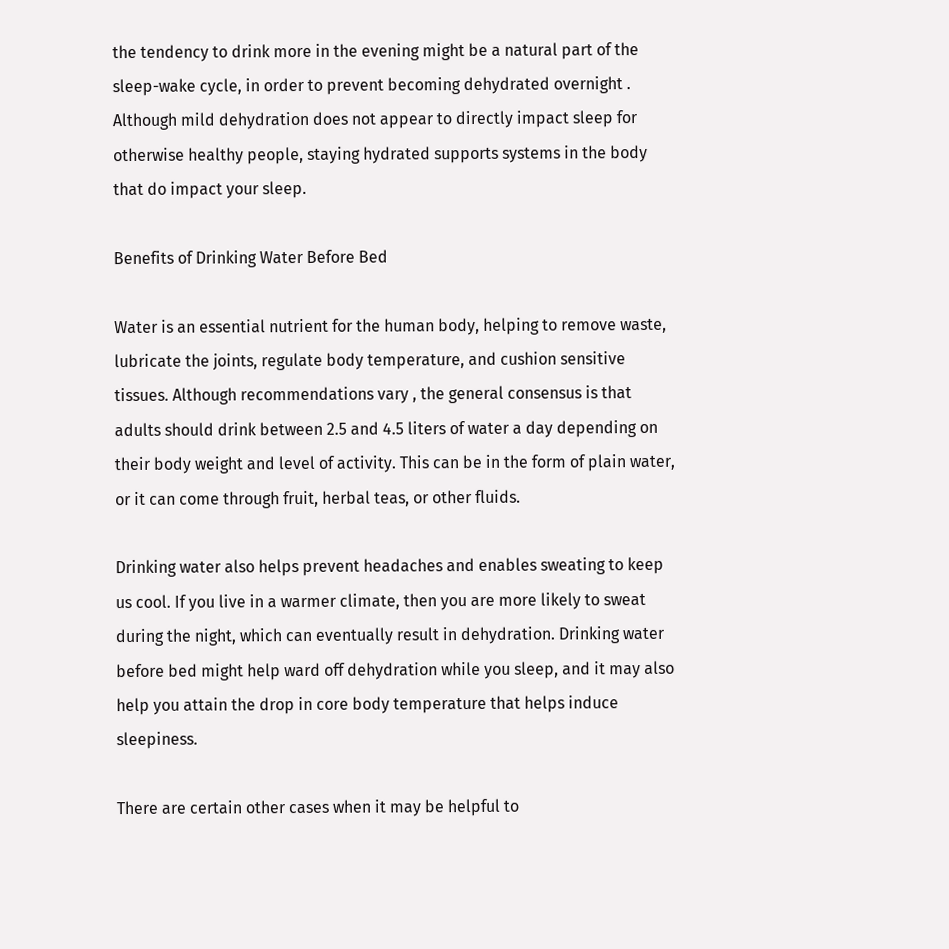the tendency to drink more in the evening might be a natural part of the sleep-wake cycle, in order to prevent becoming dehydrated overnight . Although mild dehydration does not appear to directly impact sleep for otherwise healthy people, staying hydrated supports systems in the body that do impact your sleep.

Benefits of Drinking Water Before Bed

Water is an essential nutrient for the human body, helping to remove waste, lubricate the joints, regulate body temperature, and cushion sensitive tissues. Although recommendations vary , the general consensus is that adults should drink between 2.5 and 4.5 liters of water a day depending on their body weight and level of activity. This can be in the form of plain water, or it can come through fruit, herbal teas, or other fluids.

Drinking water also helps prevent headaches and enables sweating to keep us cool. If you live in a warmer climate, then you are more likely to sweat during the night, which can eventually result in dehydration. Drinking water before bed might help ward off dehydration while you sleep, and it may also help you attain the drop in core body temperature that helps induce sleepiness.

There are certain other cases when it may be helpful to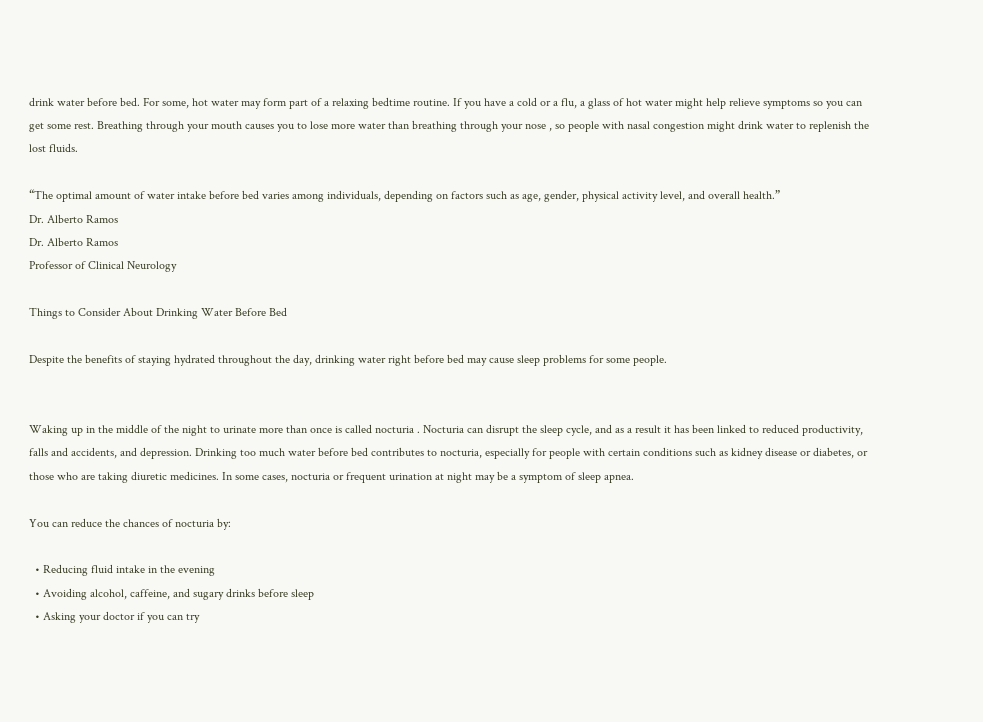drink water before bed. For some, hot water may form part of a relaxing bedtime routine. If you have a cold or a flu, a glass of hot water might help relieve symptoms so you can get some rest. Breathing through your mouth causes you to lose more water than breathing through your nose , so people with nasal congestion might drink water to replenish the lost fluids.

“The optimal amount of water intake before bed varies among individuals, depending on factors such as age, gender, physical activity level, and overall health.”
Dr. Alberto Ramos
Dr. Alberto Ramos
Professor of Clinical Neurology

Things to Consider About Drinking Water Before Bed

Despite the benefits of staying hydrated throughout the day, drinking water right before bed may cause sleep problems for some people.


Waking up in the middle of the night to urinate more than once is called nocturia . Nocturia can disrupt the sleep cycle, and as a result it has been linked to reduced productivity, falls and accidents, and depression. Drinking too much water before bed contributes to nocturia, especially for people with certain conditions such as kidney disease or diabetes, or those who are taking diuretic medicines. In some cases, nocturia or frequent urination at night may be a symptom of sleep apnea.

You can reduce the chances of nocturia by:

  • Reducing fluid intake in the evening
  • Avoiding alcohol, caffeine, and sugary drinks before sleep
  • Asking your doctor if you can try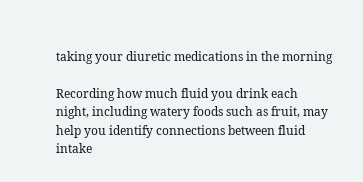taking your diuretic medications in the morning

Recording how much fluid you drink each night, including watery foods such as fruit, may help you identify connections between fluid intake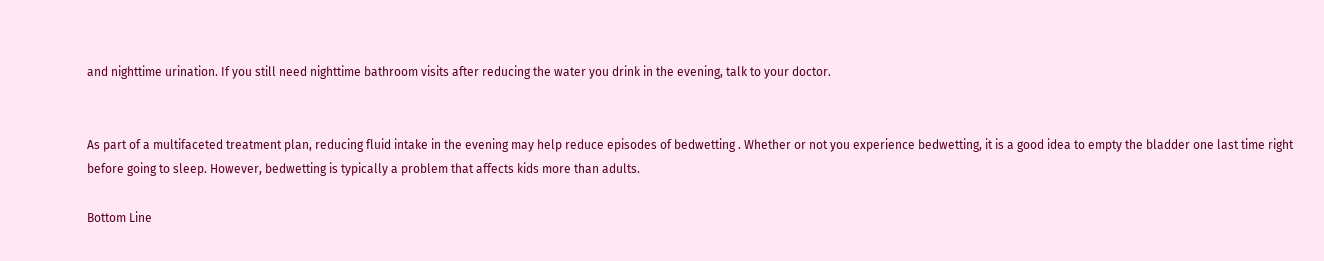and nighttime urination. If you still need nighttime bathroom visits after reducing the water you drink in the evening, talk to your doctor.


As part of a multifaceted treatment plan, reducing fluid intake in the evening may help reduce episodes of bedwetting . Whether or not you experience bedwetting, it is a good idea to empty the bladder one last time right before going to sleep. However, bedwetting is typically a problem that affects kids more than adults.

Bottom Line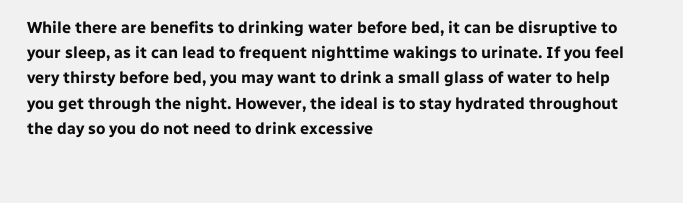While there are benefits to drinking water before bed, it can be disruptive to your sleep, as it can lead to frequent nighttime wakings to urinate. If you feel very thirsty before bed, you may want to drink a small glass of water to help you get through the night. However, the ideal is to stay hydrated throughout the day so you do not need to drink excessive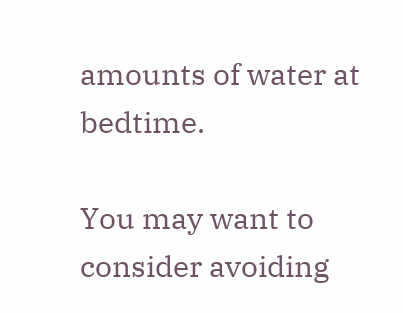amounts of water at bedtime.

You may want to consider avoiding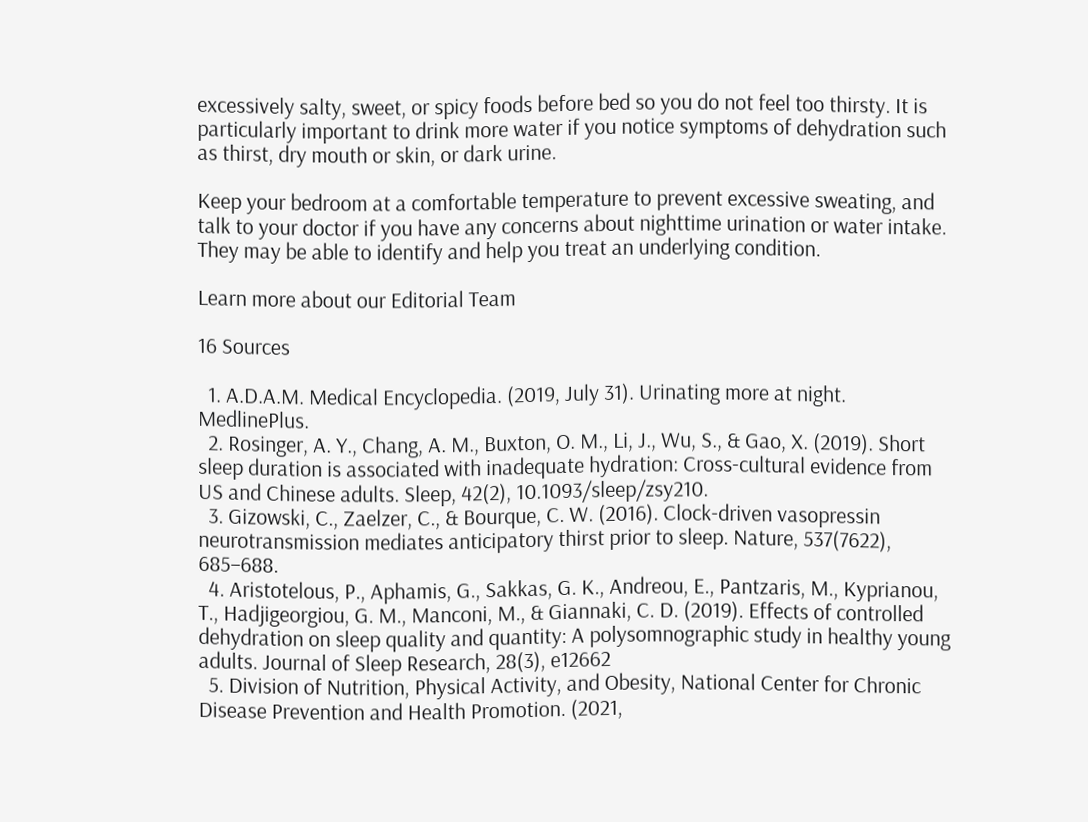excessively salty, sweet, or spicy foods before bed so you do not feel too thirsty. It is particularly important to drink more water if you notice symptoms of dehydration such as thirst, dry mouth or skin, or dark urine.

Keep your bedroom at a comfortable temperature to prevent excessive sweating, and talk to your doctor if you have any concerns about nighttime urination or water intake. They may be able to identify and help you treat an underlying condition.

Learn more about our Editorial Team

16 Sources

  1. A.D.A.M. Medical Encyclopedia. (2019, July 31). Urinating more at night. MedlinePlus.
  2. Rosinger, A. Y., Chang, A. M., Buxton, O. M., Li, J., Wu, S., & Gao, X. (2019). Short sleep duration is associated with inadequate hydration: Cross-cultural evidence from US and Chinese adults. Sleep, 42(2), 10.1093/sleep/zsy210.
  3. Gizowski, C., Zaelzer, C., & Bourque, C. W. (2016). Clock-driven vasopressin neurotransmission mediates anticipatory thirst prior to sleep. Nature, 537(7622), 685–688.
  4. Aristotelous, P., Aphamis, G., Sakkas, G. K., Andreou, E., Pantzaris, M., Kyprianou, T., Hadjigeorgiou, G. M., Manconi, M., & Giannaki, C. D. (2019). Effects of controlled dehydration on sleep quality and quantity: A polysomnographic study in healthy young adults. Journal of Sleep Research, 28(3), e12662
  5. Division of Nutrition, Physical Activity, and Obesity, National Center for Chronic Disease Prevention and Health Promotion. (2021,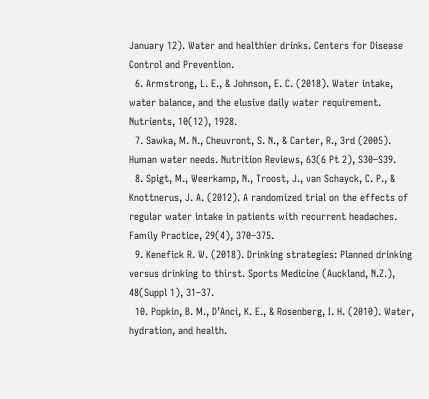January 12). Water and healthier drinks. Centers for Disease Control and Prevention.
  6. Armstrong, L. E., & Johnson, E. C. (2018). Water intake, water balance, and the elusive daily water requirement. Nutrients, 10(12), 1928.
  7. Sawka, M. N., Cheuvront, S. N., & Carter, R., 3rd (2005). Human water needs. Nutrition Reviews, 63(6 Pt 2), S30–S39.
  8. Spigt, M., Weerkamp, N., Troost, J., van Schayck, C. P., & Knottnerus, J. A. (2012). A randomized trial on the effects of regular water intake in patients with recurrent headaches. Family Practice, 29(4), 370–375.
  9. Kenefick R. W. (2018). Drinking strategies: Planned drinking versus drinking to thirst. Sports Medicine (Auckland, N.Z.), 48(Suppl 1), 31–37.
  10. Popkin, B. M., D’Anci, K. E., & Rosenberg, I. H. (2010). Water, hydration, and health.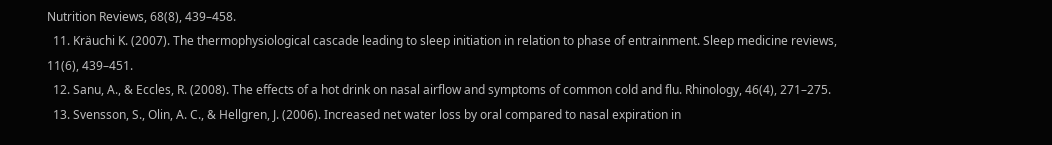Nutrition Reviews, 68(8), 439–458.
  11. Kräuchi K. (2007). The thermophysiological cascade leading to sleep initiation in relation to phase of entrainment. Sleep medicine reviews, 11(6), 439–451.
  12. Sanu, A., & Eccles, R. (2008). The effects of a hot drink on nasal airflow and symptoms of common cold and flu. Rhinology, 46(4), 271–275.
  13. Svensson, S., Olin, A. C., & Hellgren, J. (2006). Increased net water loss by oral compared to nasal expiration in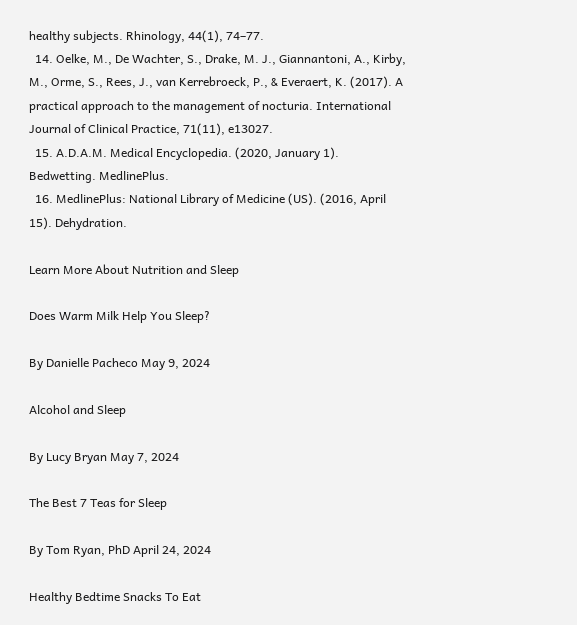healthy subjects. Rhinology, 44(1), 74–77.
  14. Oelke, M., De Wachter, S., Drake, M. J., Giannantoni, A., Kirby, M., Orme, S., Rees, J., van Kerrebroeck, P., & Everaert, K. (2017). A practical approach to the management of nocturia. International Journal of Clinical Practice, 71(11), e13027.
  15. A.D.A.M. Medical Encyclopedia. (2020, January 1). Bedwetting. MedlinePlus.
  16. MedlinePlus: National Library of Medicine (US). (2016, April 15). Dehydration.

Learn More About Nutrition and Sleep

Does Warm Milk Help You Sleep?

By Danielle Pacheco May 9, 2024

Alcohol and Sleep

By Lucy Bryan May 7, 2024

The Best 7 Teas for Sleep

By Tom Ryan, PhD April 24, 2024

Healthy Bedtime Snacks To Eat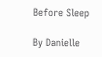Before Sleep

By Danielle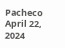Pacheco April 22, 2024